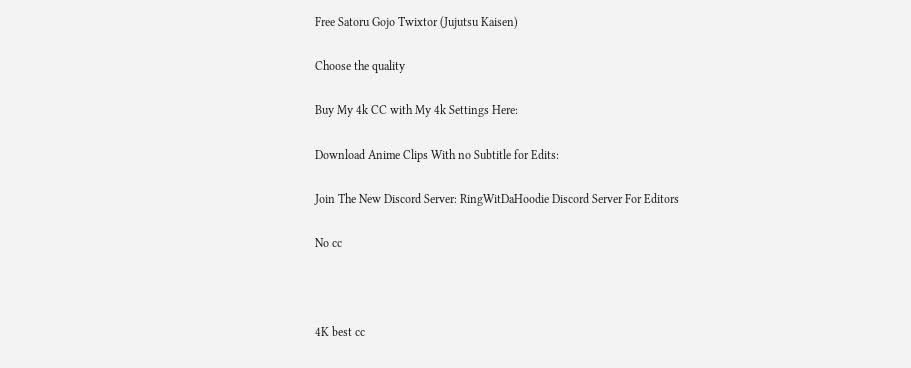Free Satoru Gojo Twixtor (Jujutsu Kaisen)

Choose the quality

Buy My 4k CC with My 4k Settings Here:

Download Anime Clips With no Subtitle for Edits:

Join The New Discord Server: RingWitDaHoodie Discord Server For Editors

No cc



4K best cc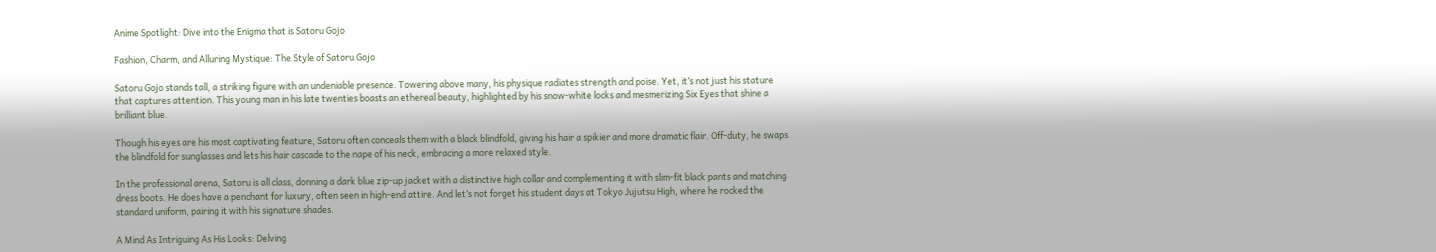Anime Spotlight: Dive into the Enigma that is Satoru Gojo

Fashion, Charm, and Alluring Mystique: The Style of Satoru Gojo

Satoru Gojo stands tall, a striking figure with an undeniable presence. Towering above many, his physique radiates strength and poise. Yet, it’s not just his stature that captures attention. This young man in his late twenties boasts an ethereal beauty, highlighted by his snow-white locks and mesmerizing Six Eyes that shine a brilliant blue.

Though his eyes are his most captivating feature, Satoru often conceals them with a black blindfold, giving his hair a spikier and more dramatic flair. Off-duty, he swaps the blindfold for sunglasses and lets his hair cascade to the nape of his neck, embracing a more relaxed style.

In the professional arena, Satoru is all class, donning a dark blue zip-up jacket with a distinctive high collar and complementing it with slim-fit black pants and matching dress boots. He does have a penchant for luxury, often seen in high-end attire. And let’s not forget his student days at Tokyo Jujutsu High, where he rocked the standard uniform, pairing it with his signature shades.

A Mind As Intriguing As His Looks: Delving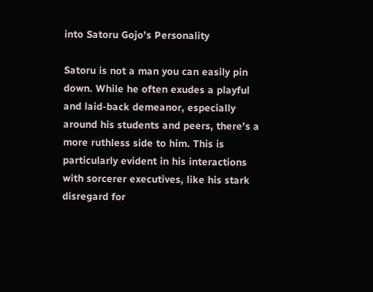into Satoru Gojo’s Personality

Satoru is not a man you can easily pin down. While he often exudes a playful and laid-back demeanor, especially around his students and peers, there’s a more ruthless side to him. This is particularly evident in his interactions with sorcerer executives, like his stark disregard for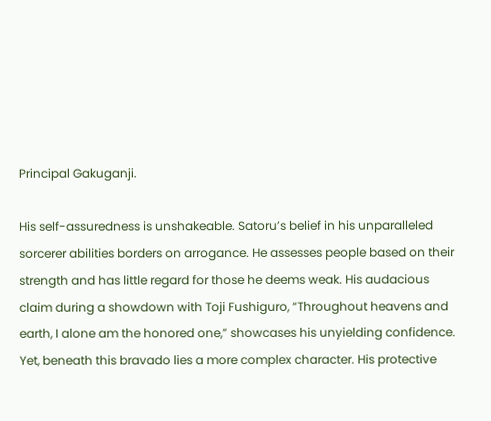Principal Gakuganji.

His self-assuredness is unshakeable. Satoru’s belief in his unparalleled sorcerer abilities borders on arrogance. He assesses people based on their strength and has little regard for those he deems weak. His audacious claim during a showdown with Toji Fushiguro, “Throughout heavens and earth, I alone am the honored one,” showcases his unyielding confidence. Yet, beneath this bravado lies a more complex character. His protective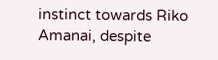instinct towards Riko Amanai, despite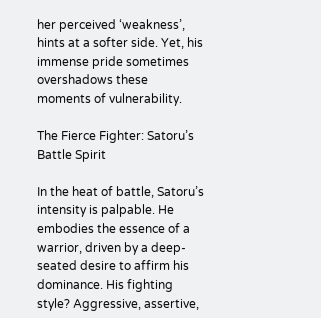her perceived ‘weakness’, hints at a softer side. Yet, his immense pride sometimes overshadows these moments of vulnerability.

The Fierce Fighter: Satoru’s Battle Spirit

In the heat of battle, Satoru’s intensity is palpable. He embodies the essence of a warrior, driven by a deep-seated desire to affirm his dominance. His fighting style? Aggressive, assertive,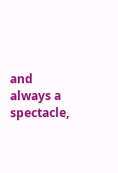and always a spectacle,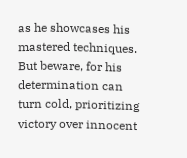as he showcases his mastered techniques. But beware, for his determination can turn cold, prioritizing victory over innocent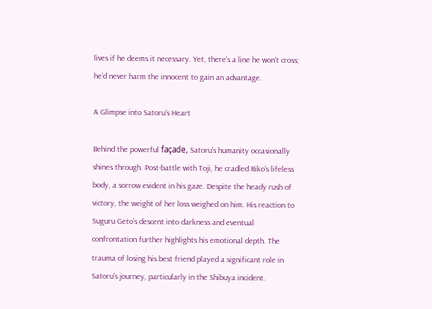lives if he deems it necessary. Yet, there’s a line he won’t cross; he’d never harm the innocent to gain an advantage.

A Glimpse into Satoru’s Heart

Behind the powerful façade, Satoru’s humanity occasionally shines through. Post-battle with Toji, he cradled Riko’s lifeless body, a sorrow evident in his gaze. Despite the heady rush of victory, the weight of her loss weighed on him. His reaction to Suguru Geto’s descent into darkness and eventual confrontation further highlights his emotional depth. The trauma of losing his best friend played a significant role in Satoru’s journey, particularly in the Shibuya incident.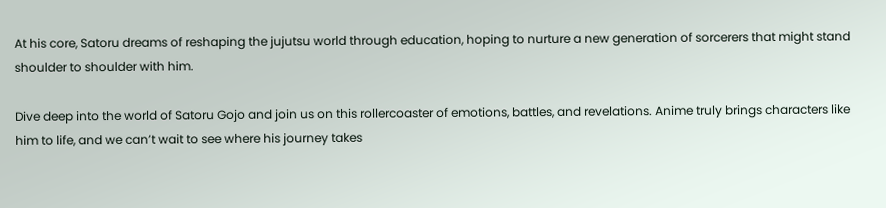At his core, Satoru dreams of reshaping the jujutsu world through education, hoping to nurture a new generation of sorcerers that might stand shoulder to shoulder with him.

Dive deep into the world of Satoru Gojo and join us on this rollercoaster of emotions, battles, and revelations. Anime truly brings characters like him to life, and we can’t wait to see where his journey takes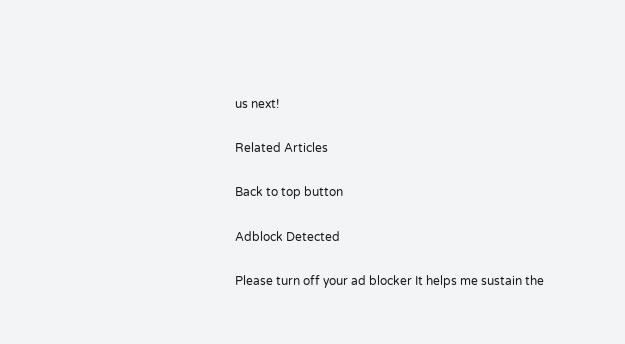us next!

Related Articles

Back to top button

Adblock Detected

Please turn off your ad blocker It helps me sustain the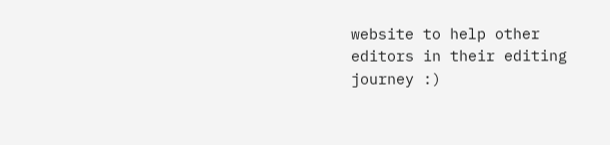website to help other editors in their editing journey :)